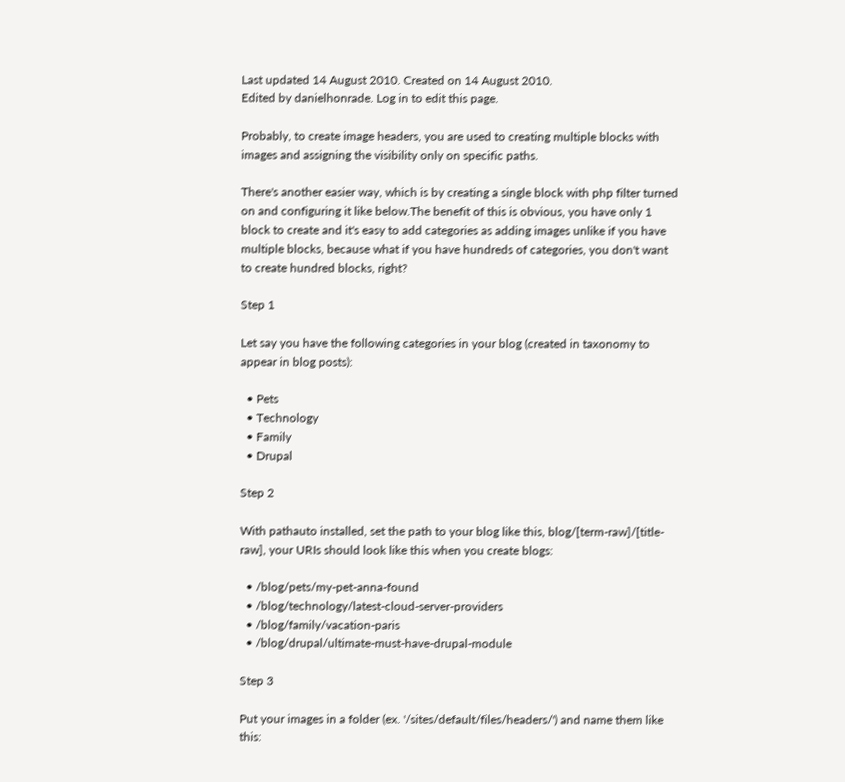Last updated 14 August 2010. Created on 14 August 2010.
Edited by danielhonrade. Log in to edit this page.

Probably, to create image headers, you are used to creating multiple blocks with images and assigning the visibility only on specific paths.

There's another easier way, which is by creating a single block with php filter turned on and configuring it like below.The benefit of this is obvious, you have only 1 block to create and it's easy to add categories as adding images unlike if you have multiple blocks, because what if you have hundreds of categories, you don't want to create hundred blocks, right?

Step 1

Let say you have the following categories in your blog (created in taxonomy to appear in blog posts):

  • Pets
  • Technology
  • Family
  • Drupal

Step 2

With pathauto installed, set the path to your blog like this, blog/[term-raw]/[title-raw], your URIs should look like this when you create blogs:

  • /blog/pets/my-pet-anna-found
  • /blog/technology/latest-cloud-server-providers
  • /blog/family/vacation-paris
  • /blog/drupal/ultimate-must-have-drupal-module

Step 3

Put your images in a folder (ex. '/sites/default/files/headers/') and name them like this: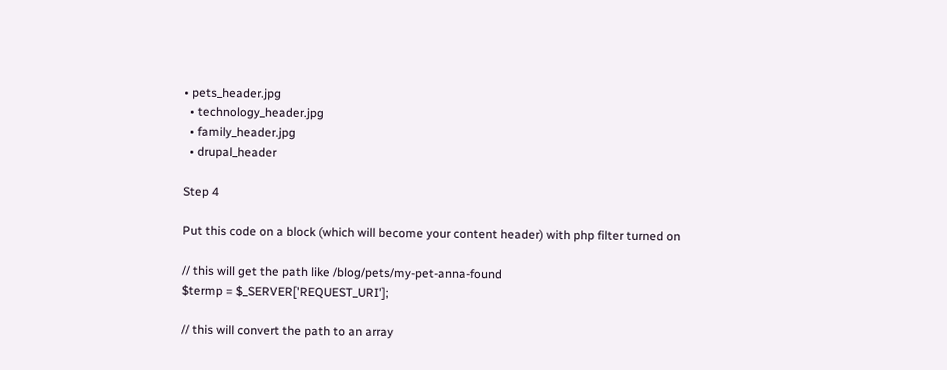• pets_header.jpg
  • technology_header.jpg
  • family_header.jpg
  • drupal_header

Step 4

Put this code on a block (which will become your content header) with php filter turned on

// this will get the path like /blog/pets/my-pet-anna-found
$termp = $_SERVER['REQUEST_URI'];

// this will convert the path to an array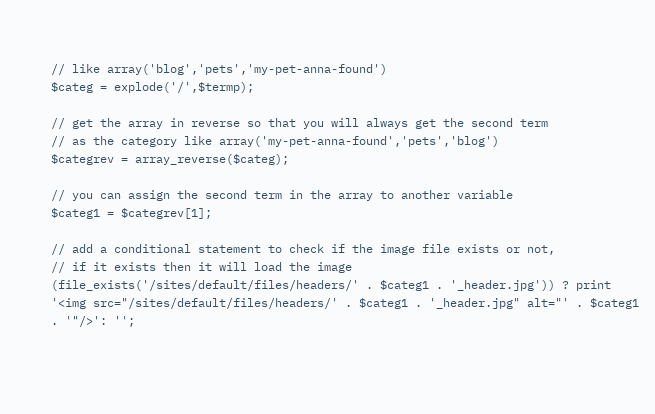// like array('blog','pets','my-pet-anna-found')
$categ = explode('/',$termp);

// get the array in reverse so that you will always get the second term
// as the category like array('my-pet-anna-found','pets','blog')
$categrev = array_reverse($categ);

// you can assign the second term in the array to another variable
$categ1 = $categrev[1];

// add a conditional statement to check if the image file exists or not,
// if it exists then it will load the image
(file_exists('/sites/default/files/headers/' . $categ1 . '_header.jpg')) ? print '<img src="/sites/default/files/headers/' . $categ1 . '_header.jpg" alt="' . $categ1 . '"/>': '';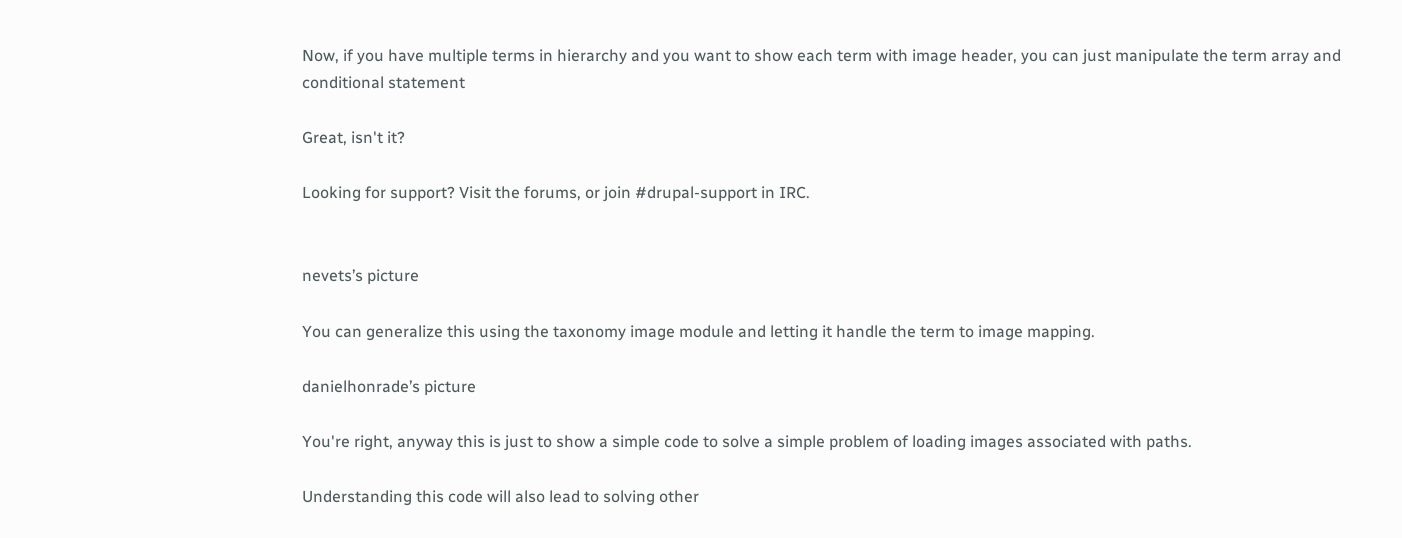Now, if you have multiple terms in hierarchy and you want to show each term with image header, you can just manipulate the term array and conditional statement

Great, isn't it?

Looking for support? Visit the forums, or join #drupal-support in IRC.


nevets’s picture

You can generalize this using the taxonomy image module and letting it handle the term to image mapping.

danielhonrade’s picture

You're right, anyway this is just to show a simple code to solve a simple problem of loading images associated with paths.

Understanding this code will also lead to solving other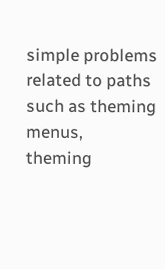simple problems related to paths such as theming menus,
theming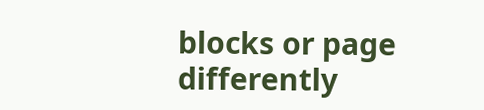blocks or page differently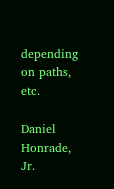depending on paths, etc.

Daniel Honrade, Jr.